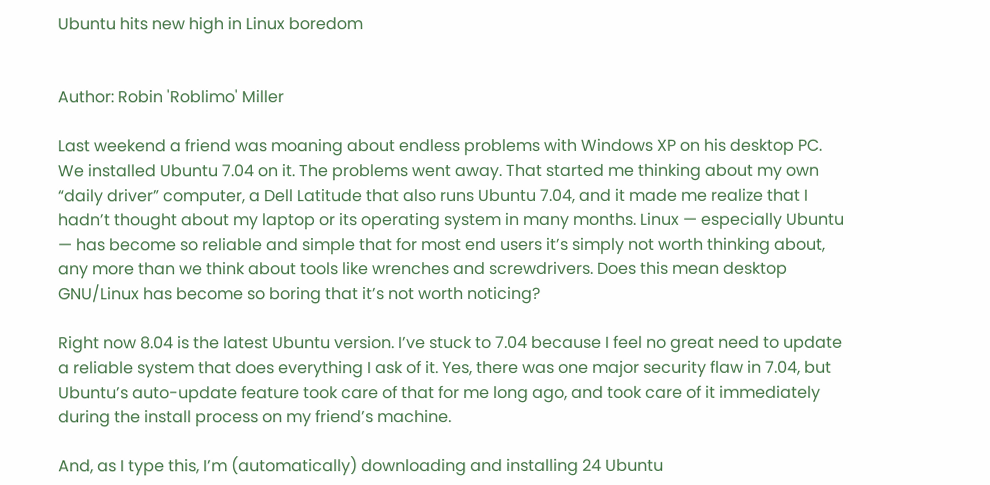Ubuntu hits new high in Linux boredom


Author: Robin 'Roblimo' Miller

Last weekend a friend was moaning about endless problems with Windows XP on his desktop PC. We installed Ubuntu 7.04 on it. The problems went away. That started me thinking about my own “daily driver” computer, a Dell Latitude that also runs Ubuntu 7.04, and it made me realize that I hadn’t thought about my laptop or its operating system in many months. Linux — especially Ubuntu — has become so reliable and simple that for most end users it’s simply not worth thinking about, any more than we think about tools like wrenches and screwdrivers. Does this mean desktop GNU/Linux has become so boring that it’s not worth noticing?

Right now 8.04 is the latest Ubuntu version. I’ve stuck to 7.04 because I feel no great need to update a reliable system that does everything I ask of it. Yes, there was one major security flaw in 7.04, but Ubuntu’s auto-update feature took care of that for me long ago, and took care of it immediately during the install process on my friend’s machine.

And, as I type this, I’m (automatically) downloading and installing 24 Ubuntu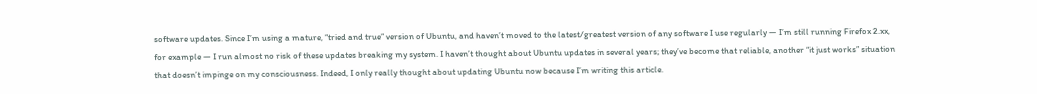software updates. Since I’m using a mature, “tried and true” version of Ubuntu, and haven’t moved to the latest/greatest version of any software I use regularly — I’m still running Firefox 2.xx, for example — I run almost no risk of these updates breaking my system. I haven’t thought about Ubuntu updates in several years; they’ve become that reliable, another “it just works” situation that doesn’t impinge on my consciousness. Indeed, I only really thought about updating Ubuntu now because I’m writing this article.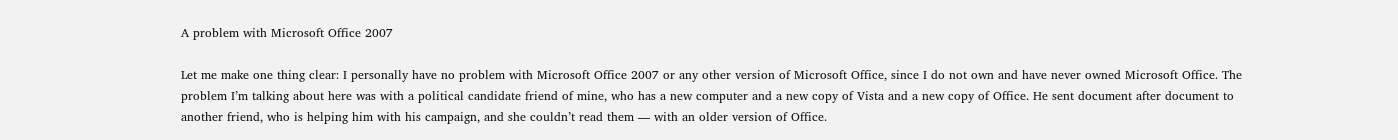A problem with Microsoft Office 2007

Let me make one thing clear: I personally have no problem with Microsoft Office 2007 or any other version of Microsoft Office, since I do not own and have never owned Microsoft Office. The problem I’m talking about here was with a political candidate friend of mine, who has a new computer and a new copy of Vista and a new copy of Office. He sent document after document to another friend, who is helping him with his campaign, and she couldn’t read them — with an older version of Office.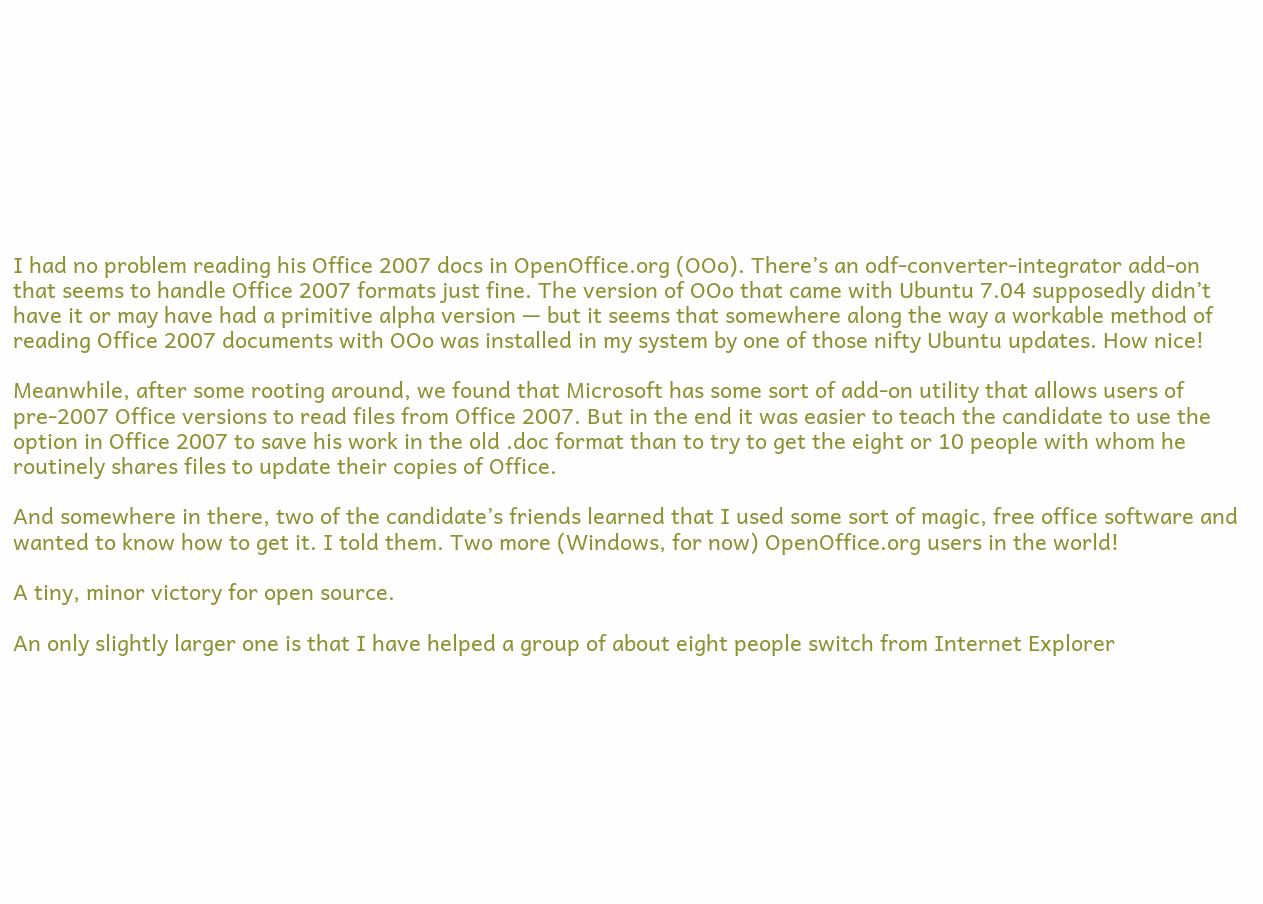I had no problem reading his Office 2007 docs in OpenOffice.org (OOo). There’s an odf-converter-integrator add-on that seems to handle Office 2007 formats just fine. The version of OOo that came with Ubuntu 7.04 supposedly didn’t have it or may have had a primitive alpha version — but it seems that somewhere along the way a workable method of reading Office 2007 documents with OOo was installed in my system by one of those nifty Ubuntu updates. How nice!

Meanwhile, after some rooting around, we found that Microsoft has some sort of add-on utility that allows users of pre-2007 Office versions to read files from Office 2007. But in the end it was easier to teach the candidate to use the option in Office 2007 to save his work in the old .doc format than to try to get the eight or 10 people with whom he routinely shares files to update their copies of Office.

And somewhere in there, two of the candidate’s friends learned that I used some sort of magic, free office software and wanted to know how to get it. I told them. Two more (Windows, for now) OpenOffice.org users in the world!

A tiny, minor victory for open source.

An only slightly larger one is that I have helped a group of about eight people switch from Internet Explorer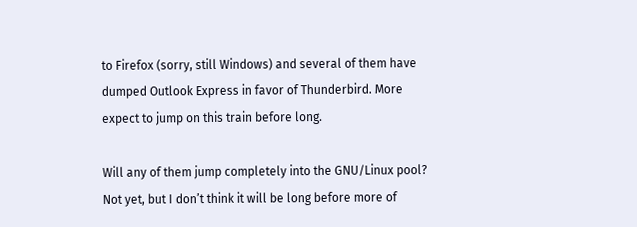to Firefox (sorry, still Windows) and several of them have dumped Outlook Express in favor of Thunderbird. More expect to jump on this train before long.

Will any of them jump completely into the GNU/Linux pool? Not yet, but I don’t think it will be long before more of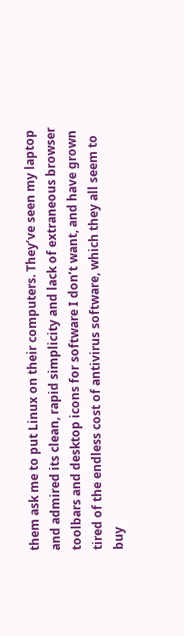them ask me to put Linux on their computers. They’ve seen my laptop and admired its clean, rapid simplicity and lack of extraneous browser toolbars and desktop icons for software I don’t want, and have grown tired of the endless cost of antivirus software, which they all seem to buy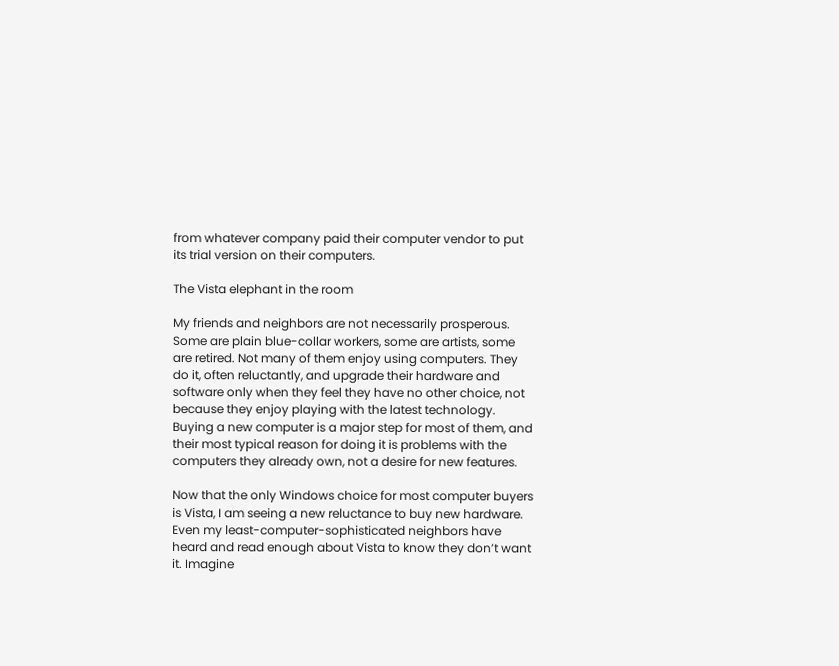from whatever company paid their computer vendor to put its trial version on their computers.

The Vista elephant in the room

My friends and neighbors are not necessarily prosperous. Some are plain blue-collar workers, some are artists, some are retired. Not many of them enjoy using computers. They do it, often reluctantly, and upgrade their hardware and software only when they feel they have no other choice, not because they enjoy playing with the latest technology. Buying a new computer is a major step for most of them, and their most typical reason for doing it is problems with the computers they already own, not a desire for new features.

Now that the only Windows choice for most computer buyers is Vista, I am seeing a new reluctance to buy new hardware. Even my least-computer-sophisticated neighbors have heard and read enough about Vista to know they don’t want it. Imagine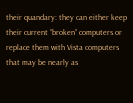their quandary: they can either keep their current “broken” computers or replace them with Vista computers that may be nearly as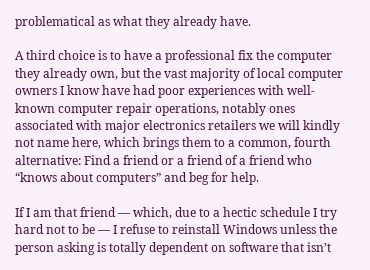problematical as what they already have.

A third choice is to have a professional fix the computer they already own, but the vast majority of local computer owners I know have had poor experiences with well-known computer repair operations, notably ones associated with major electronics retailers we will kindly not name here, which brings them to a common, fourth alternative: Find a friend or a friend of a friend who “knows about computers” and beg for help.

If I am that friend — which, due to a hectic schedule I try hard not to be — I refuse to reinstall Windows unless the person asking is totally dependent on software that isn’t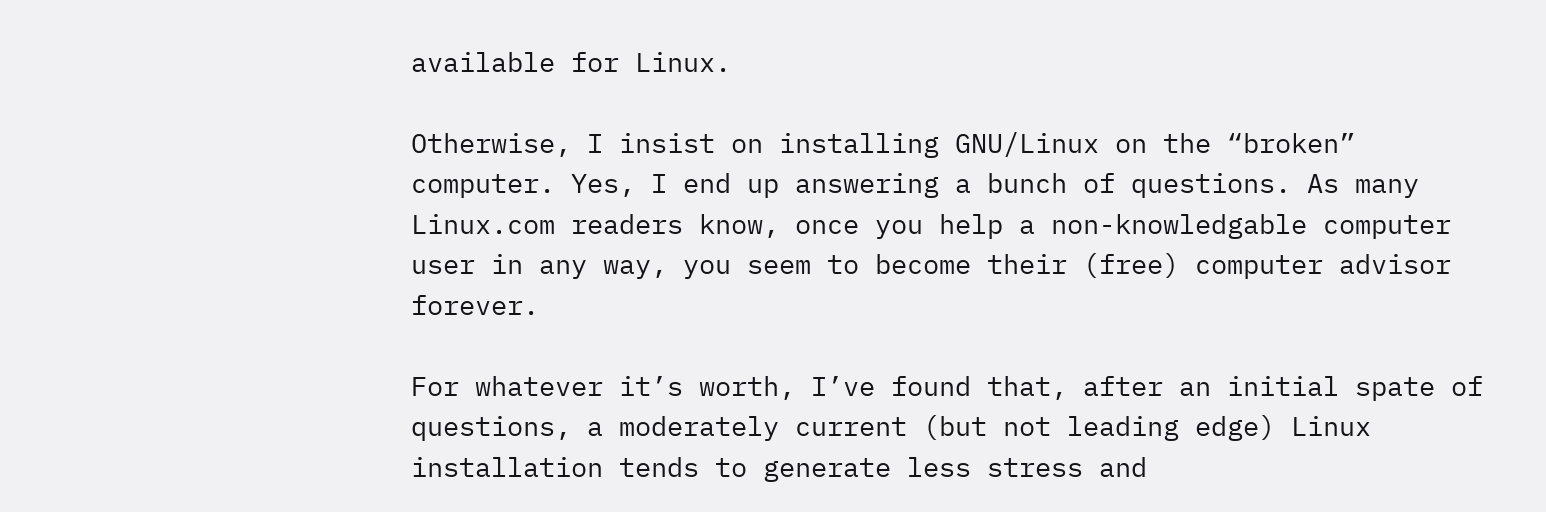available for Linux.

Otherwise, I insist on installing GNU/Linux on the “broken” computer. Yes, I end up answering a bunch of questions. As many Linux.com readers know, once you help a non-knowledgable computer user in any way, you seem to become their (free) computer advisor forever.

For whatever it’s worth, I’ve found that, after an initial spate of questions, a moderately current (but not leading edge) Linux installation tends to generate less stress and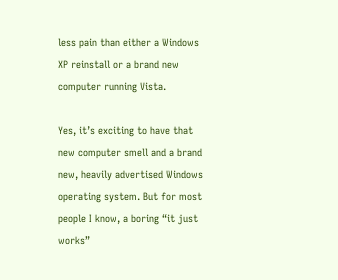less pain than either a Windows XP reinstall or a brand new computer running Vista.

Yes, it’s exciting to have that new computer smell and a brand new, heavily advertised Windows operating system. But for most people I know, a boring “it just works”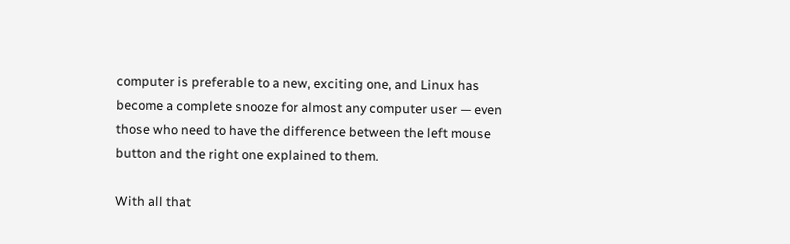computer is preferable to a new, exciting one, and Linux has become a complete snooze for almost any computer user — even those who need to have the difference between the left mouse button and the right one explained to them.

With all that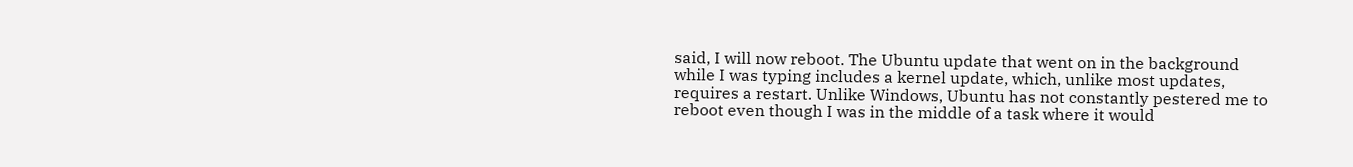said, I will now reboot. The Ubuntu update that went on in the background while I was typing includes a kernel update, which, unlike most updates, requires a restart. Unlike Windows, Ubuntu has not constantly pestered me to reboot even though I was in the middle of a task where it would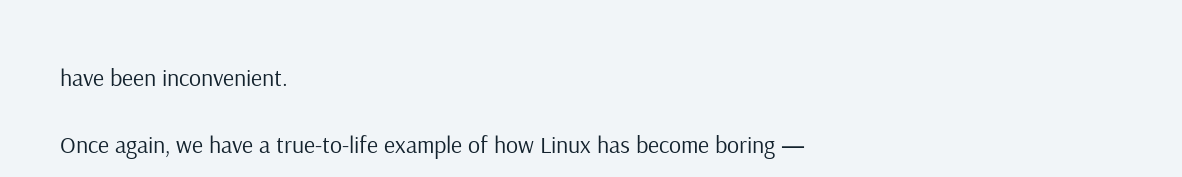have been inconvenient.

Once again, we have a true-to-life example of how Linux has become boring —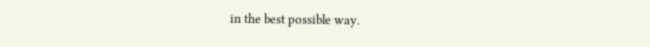in the best possible way.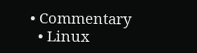• Commentary
  • Linux